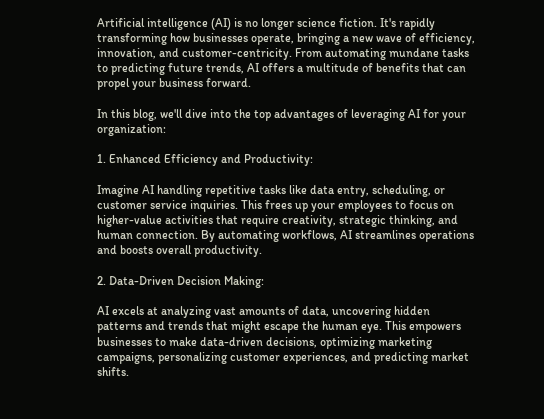Artificial intelligence (AI) is no longer science fiction. It's rapidly transforming how businesses operate, bringing a new wave of efficiency, innovation, and customer-centricity. From automating mundane tasks to predicting future trends, AI offers a multitude of benefits that can propel your business forward.

In this blog, we'll dive into the top advantages of leveraging AI for your organization:

1. Enhanced Efficiency and Productivity:

Imagine AI handling repetitive tasks like data entry, scheduling, or customer service inquiries. This frees up your employees to focus on higher-value activities that require creativity, strategic thinking, and human connection. By automating workflows, AI streamlines operations and boosts overall productivity.

2. Data-Driven Decision Making:

AI excels at analyzing vast amounts of data, uncovering hidden patterns and trends that might escape the human eye. This empowers businesses to make data-driven decisions, optimizing marketing campaigns, personalizing customer experiences, and predicting market shifts.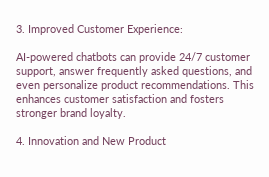3. Improved Customer Experience:

AI-powered chatbots can provide 24/7 customer support, answer frequently asked questions, and even personalize product recommendations. This enhances customer satisfaction and fosters stronger brand loyalty.

4. Innovation and New Product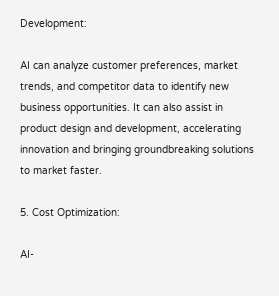Development:

AI can analyze customer preferences, market trends, and competitor data to identify new business opportunities. It can also assist in product design and development, accelerating innovation and bringing groundbreaking solutions to market faster.

5. Cost Optimization:

AI-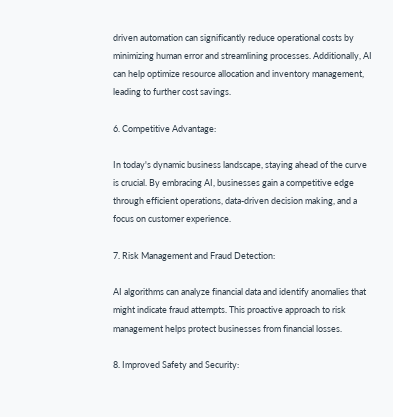driven automation can significantly reduce operational costs by minimizing human error and streamlining processes. Additionally, AI can help optimize resource allocation and inventory management, leading to further cost savings.

6. Competitive Advantage:

In today's dynamic business landscape, staying ahead of the curve is crucial. By embracing AI, businesses gain a competitive edge through efficient operations, data-driven decision making, and a focus on customer experience.

7. Risk Management and Fraud Detection:

AI algorithms can analyze financial data and identify anomalies that might indicate fraud attempts. This proactive approach to risk management helps protect businesses from financial losses.

8. Improved Safety and Security: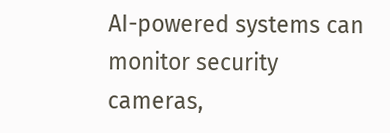AI-powered systems can monitor security cameras,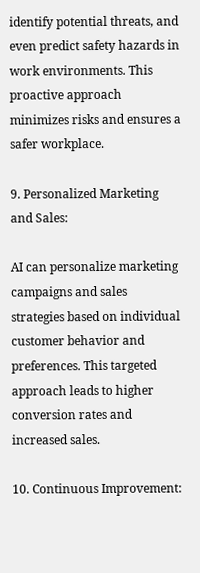identify potential threats, and even predict safety hazards in work environments. This proactive approach minimizes risks and ensures a safer workplace.

9. Personalized Marketing and Sales:

AI can personalize marketing campaigns and sales strategies based on individual customer behavior and preferences. This targeted approach leads to higher conversion rates and increased sales.

10. Continuous Improvement: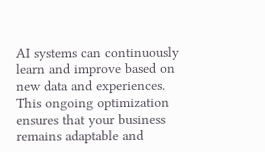AI systems can continuously learn and improve based on new data and experiences. This ongoing optimization ensures that your business remains adaptable and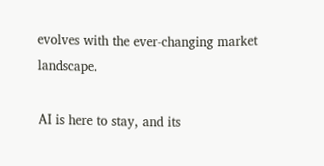evolves with the ever-changing market landscape.

AI is here to stay, and its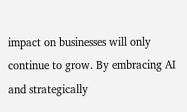impact on businesses will only continue to grow. By embracing AI and strategically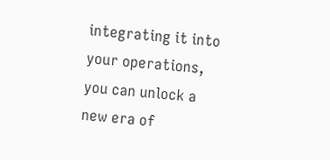integrating it into your operations, you can unlock a new era of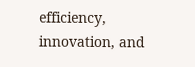efficiency, innovation, and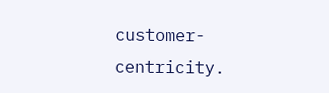customer-centricity.